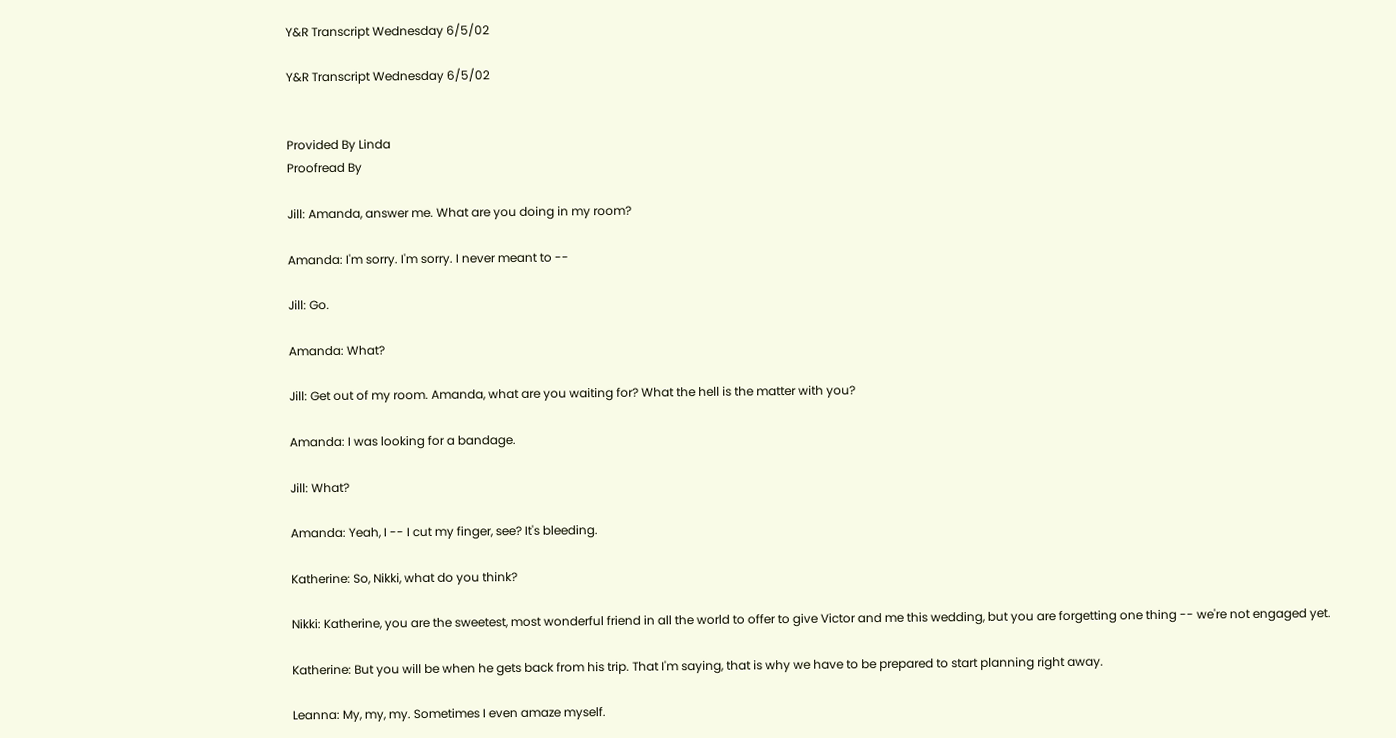Y&R Transcript Wednesday 6/5/02

Y&R Transcript Wednesday 6/5/02


Provided By Linda
Proofread By

Jill: Amanda, answer me. What are you doing in my room?

Amanda: I'm sorry. I'm sorry. I never meant to --

Jill: Go.

Amanda: What?

Jill: Get out of my room. Amanda, what are you waiting for? What the hell is the matter with you?

Amanda: I was looking for a bandage.

Jill: What?

Amanda: Yeah, I -- I cut my finger, see? It's bleeding.

Katherine: So, Nikki, what do you think?

Nikki: Katherine, you are the sweetest, most wonderful friend in all the world to offer to give Victor and me this wedding, but you are forgetting one thing -- we're not engaged yet.

Katherine: But you will be when he gets back from his trip. That I'm saying, that is why we have to be prepared to start planning right away.

Leanna: My, my, my. Sometimes I even amaze myself.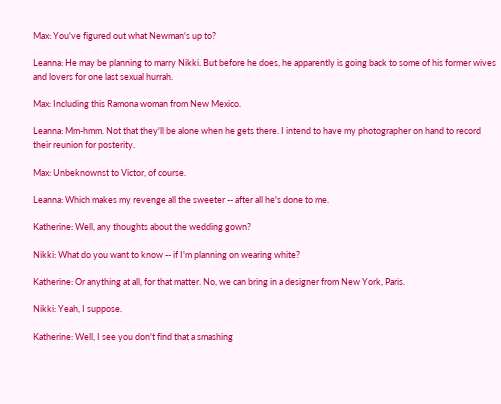Max: You've figured out what Newman's up to?

Leanna: He may be planning to marry Nikki. But before he does, he apparently is going back to some of his former wives and lovers for one last sexual hurrah.

Max: Including this Ramona woman from New Mexico.

Leanna: Mm-hmm. Not that they'll be alone when he gets there. I intend to have my photographer on hand to record their reunion for posterity.

Max: Unbeknownst to Victor, of course.

Leanna: Which makes my revenge all the sweeter -- after all he's done to me.

Katherine: Well, any thoughts about the wedding gown?

Nikki: What do you want to know -- if I'm planning on wearing white?

Katherine: Or anything at all, for that matter. No, we can bring in a designer from New York, Paris.

Nikki: Yeah, I suppose.

Katherine: Well, I see you don't find that a smashing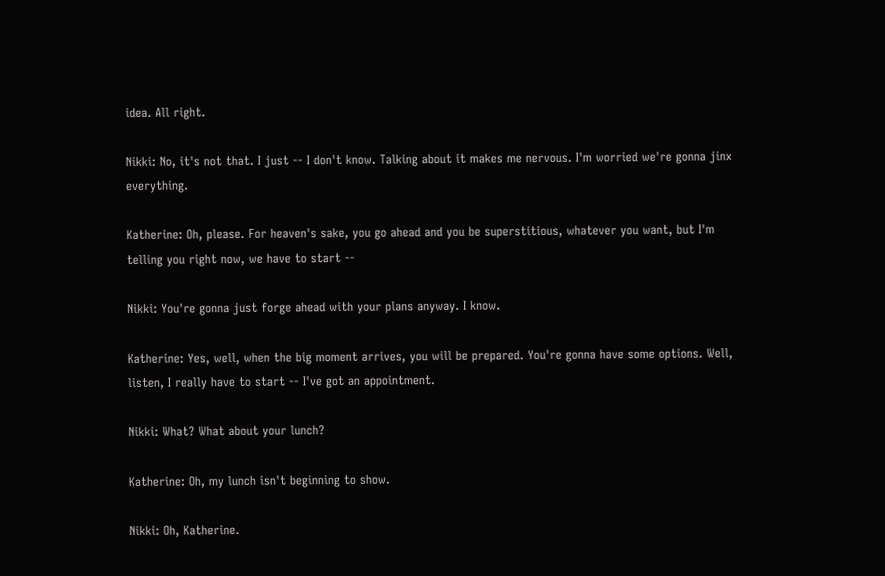idea. All right.

Nikki: No, it's not that. I just -- I don't know. Talking about it makes me nervous. I'm worried we're gonna jinx everything.

Katherine: Oh, please. For heaven's sake, you go ahead and you be superstitious, whatever you want, but I'm telling you right now, we have to start --

Nikki: You're gonna just forge ahead with your plans anyway. I know.

Katherine: Yes, well, when the big moment arrives, you will be prepared. You're gonna have some options. Well, listen, I really have to start -- I've got an appointment.

Nikki: What? What about your lunch?

Katherine: Oh, my lunch isn't beginning to show.

Nikki: Oh, Katherine.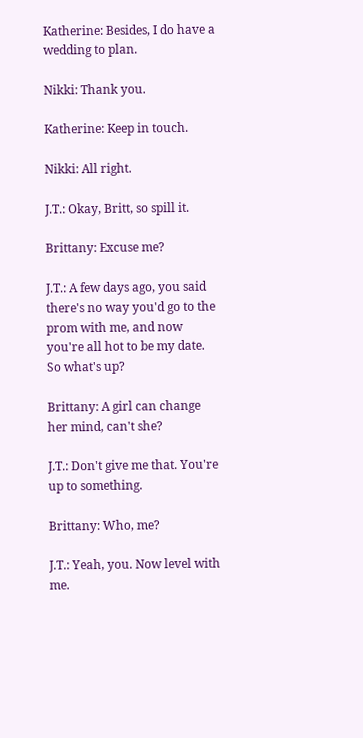Katherine: Besides, I do have a wedding to plan.

Nikki: Thank you.

Katherine: Keep in touch.

Nikki: All right.

J.T.: Okay, Britt, so spill it.

Brittany: Excuse me?

J.T.: A few days ago, you said there's no way you'd go to the prom with me, and now you're all hot to be my date. So what's up?

Brittany: A girl can change her mind, can't she?

J.T.: Don't give me that. You're up to something.

Brittany: Who, me?

J.T.: Yeah, you. Now level with me.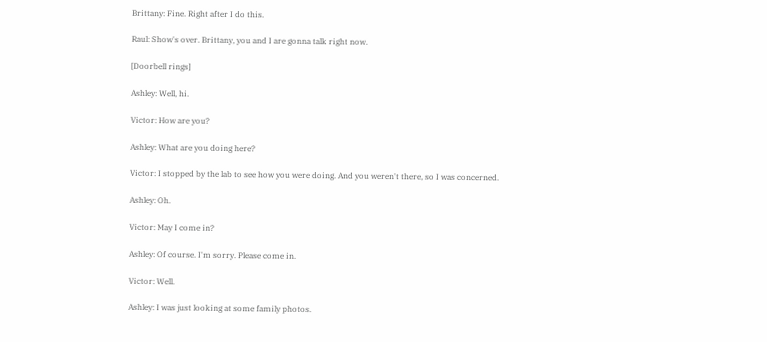Brittany: Fine. Right after I do this.

Raul: Show's over. Brittany, you and I are gonna talk right now.

[Doorbell rings]

Ashley: Well, hi.

Victor: How are you?

Ashley: What are you doing here?

Victor: I stopped by the lab to see how you were doing. And you weren't there, so I was concerned.

Ashley: Oh.

Victor: May I come in?

Ashley: Of course. I'm sorry. Please come in.

Victor: Well.

Ashley: I was just looking at some family photos.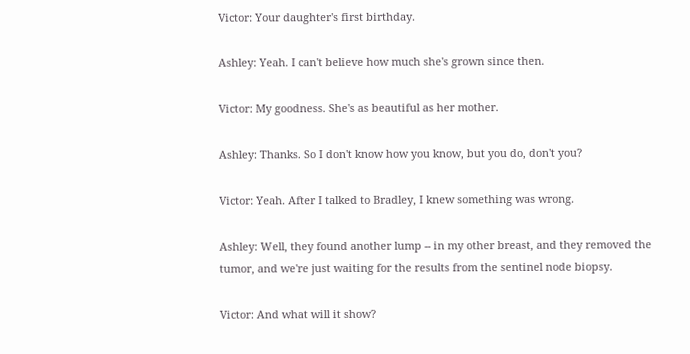Victor: Your daughter's first birthday.

Ashley: Yeah. I can't believe how much she's grown since then.

Victor: My goodness. She's as beautiful as her mother.

Ashley: Thanks. So I don't know how you know, but you do, don't you?

Victor: Yeah. After I talked to Bradley, I knew something was wrong.

Ashley: Well, they found another lump -- in my other breast, and they removed the tumor, and we're just waiting for the results from the sentinel node biopsy.

Victor: And what will it show?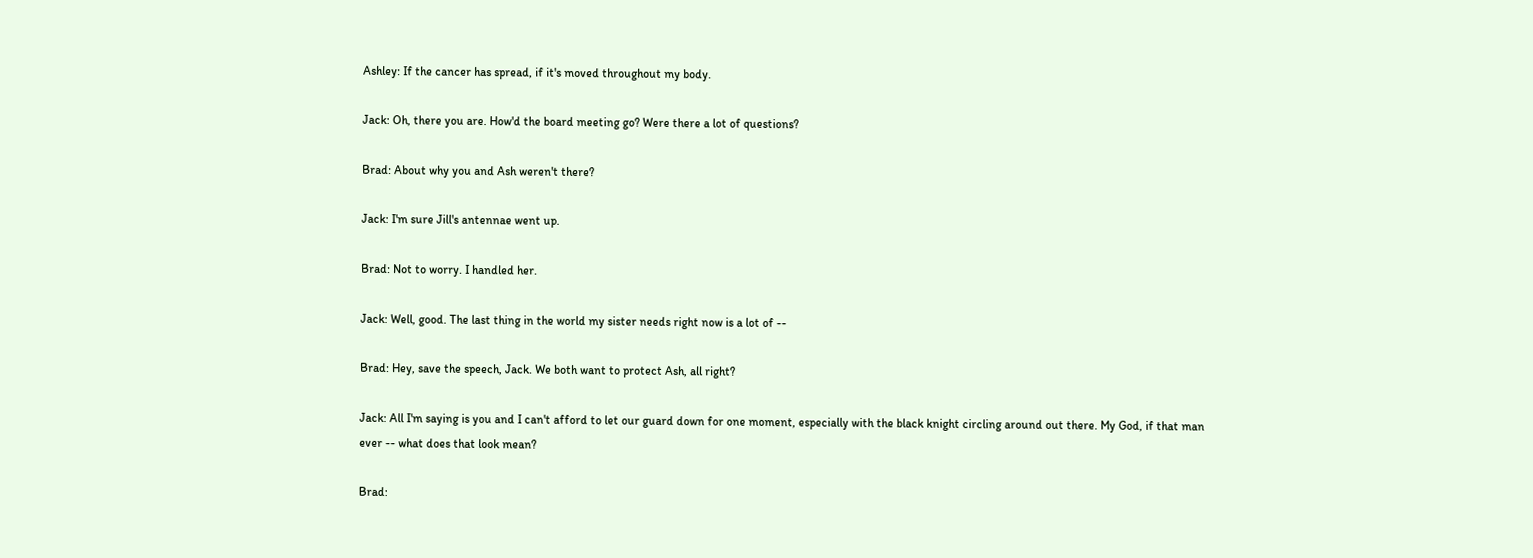Ashley: If the cancer has spread, if it's moved throughout my body.

Jack: Oh, there you are. How'd the board meeting go? Were there a lot of questions?

Brad: About why you and Ash weren't there?

Jack: I'm sure Jill's antennae went up.

Brad: Not to worry. I handled her.

Jack: Well, good. The last thing in the world my sister needs right now is a lot of --

Brad: Hey, save the speech, Jack. We both want to protect Ash, all right?

Jack: All I'm saying is you and I can't afford to let our guard down for one moment, especially with the black knight circling around out there. My God, if that man ever -- what does that look mean?

Brad: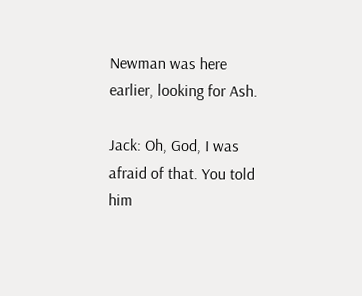Newman was here earlier, looking for Ash.

Jack: Oh, God, I was afraid of that. You told him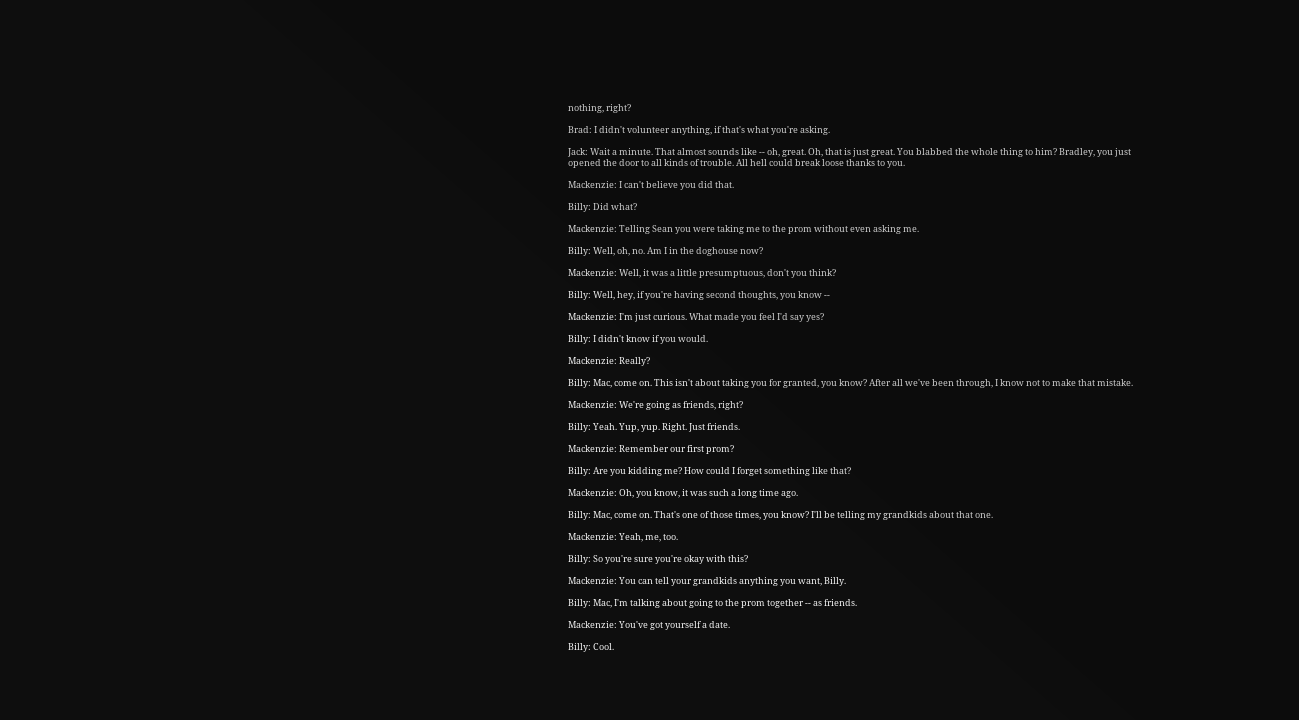nothing, right?

Brad: I didn't volunteer anything, if that's what you're asking.

Jack: Wait a minute. That almost sounds like -- oh, great. Oh, that is just great. You blabbed the whole thing to him? Bradley, you just opened the door to all kinds of trouble. All hell could break loose thanks to you.

Mackenzie: I can't believe you did that.

Billy: Did what?

Mackenzie: Telling Sean you were taking me to the prom without even asking me.

Billy: Well, oh, no. Am I in the doghouse now?

Mackenzie: Well, it was a little presumptuous, don't you think?

Billy: Well, hey, if you're having second thoughts, you know --

Mackenzie: I'm just curious. What made you feel I'd say yes?

Billy: I didn't know if you would.

Mackenzie: Really?

Billy: Mac, come on. This isn't about taking you for granted, you know? After all we've been through, I know not to make that mistake.

Mackenzie: We're going as friends, right?

Billy: Yeah. Yup, yup. Right. Just friends.

Mackenzie: Remember our first prom?

Billy: Are you kidding me? How could I forget something like that?

Mackenzie: Oh, you know, it was such a long time ago.

Billy: Mac, come on. That's one of those times, you know? I'll be telling my grandkids about that one.

Mackenzie: Yeah, me, too.

Billy: So you're sure you're okay with this?

Mackenzie: You can tell your grandkids anything you want, Billy.

Billy: Mac, I'm talking about going to the prom together -- as friends.

Mackenzie: You've got yourself a date.

Billy: Cool.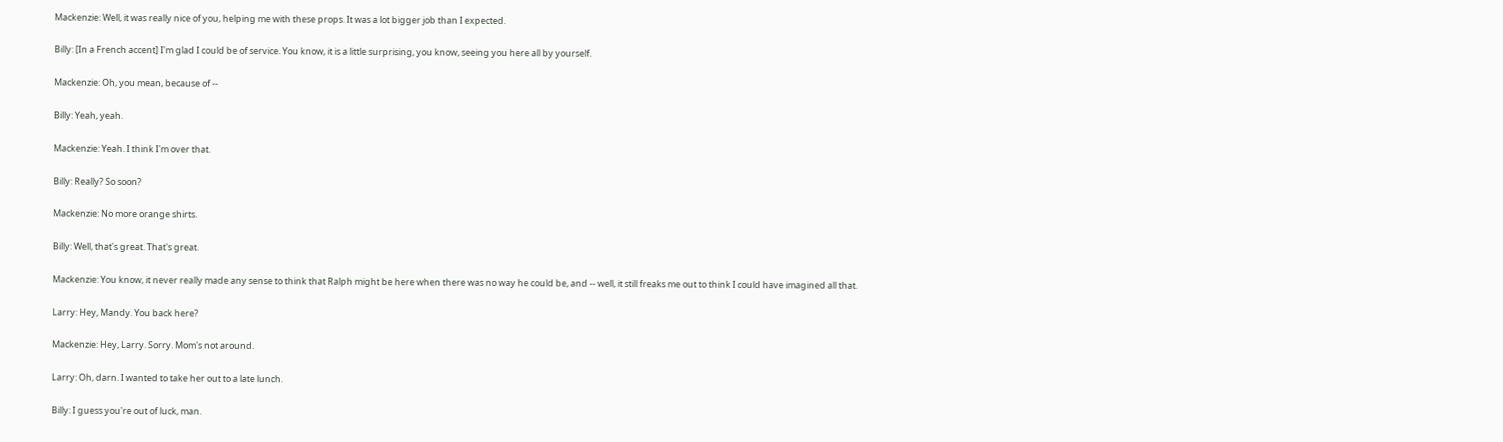Mackenzie: Well, it was really nice of you, helping me with these props. It was a lot bigger job than I expected.

Billy: [In a French accent] I'm glad I could be of service. You know, it is a little surprising, you know, seeing you here all by yourself.

Mackenzie: Oh, you mean, because of --

Billy: Yeah, yeah.

Mackenzie: Yeah. I think I'm over that.

Billy: Really? So soon?

Mackenzie: No more orange shirts.

Billy: Well, that's great. That's great.

Mackenzie: You know, it never really made any sense to think that Ralph might be here when there was no way he could be, and -- well, it still freaks me out to think I could have imagined all that.

Larry: Hey, Mandy. You back here?

Mackenzie: Hey, Larry. Sorry. Mom's not around.

Larry: Oh, darn. I wanted to take her out to a late lunch.

Billy: I guess you're out of luck, man.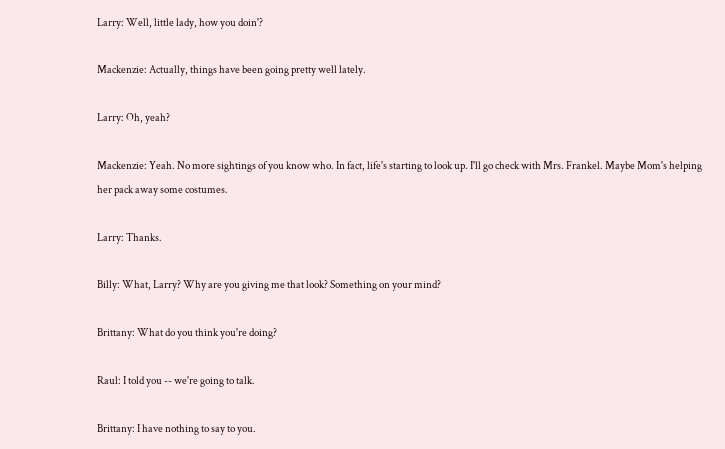Larry: Well, little lady, how you doin'?

Mackenzie: Actually, things have been going pretty well lately.

Larry: Oh, yeah?

Mackenzie: Yeah. No more sightings of you know who. In fact, life's starting to look up. I'll go check with Mrs. Frankel. Maybe Mom's helping her pack away some costumes.

Larry: Thanks.

Billy: What, Larry? Why are you giving me that look? Something on your mind?

Brittany: What do you think you're doing?

Raul: I told you -- we're going to talk.

Brittany: I have nothing to say to you.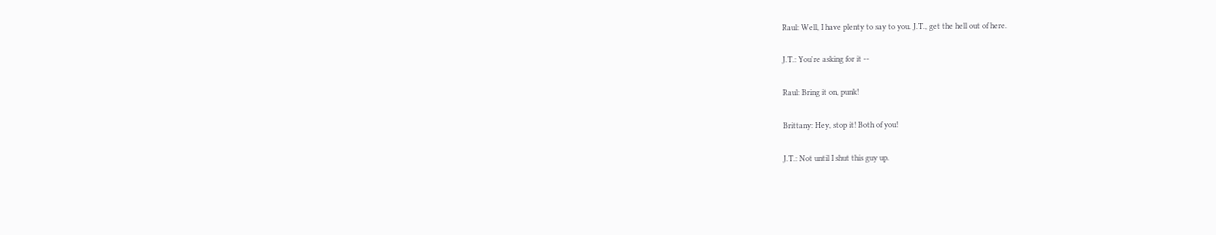Raul: Well, I have plenty to say to you. J.T., get the hell out of here.

J.T.: You're asking for it --

Raul: Bring it on, punk!

Brittany: Hey, stop it! Both of you!

J.T.: Not until I shut this guy up.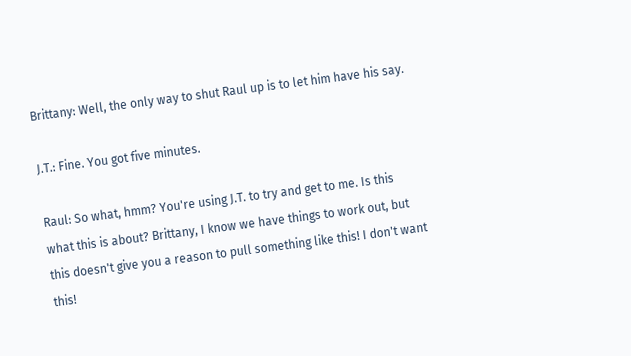Brittany: Well, the only way to shut Raul up is to let him have his say.

J.T.: Fine. You got five minutes.

Raul: So what, hmm? You're using J.T. to try and get to me. Is this what this is about? Brittany, I know we have things to work out, but this doesn't give you a reason to pull something like this! I don't want this!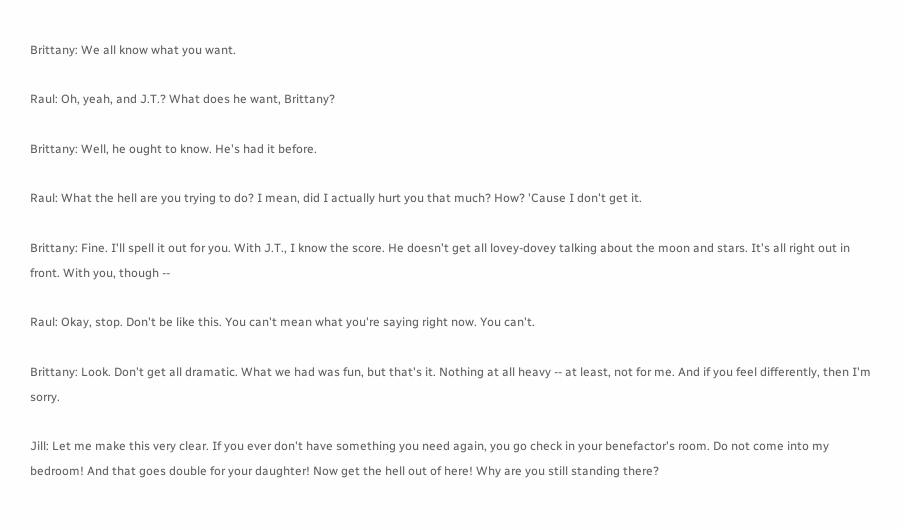Brittany: We all know what you want.

Raul: Oh, yeah, and J.T.? What does he want, Brittany?

Brittany: Well, he ought to know. He's had it before.

Raul: What the hell are you trying to do? I mean, did I actually hurt you that much? How? 'Cause I don't get it.

Brittany: Fine. I'll spell it out for you. With J.T., I know the score. He doesn't get all lovey-dovey talking about the moon and stars. It's all right out in front. With you, though --

Raul: Okay, stop. Don't be like this. You can't mean what you're saying right now. You can't.

Brittany: Look. Don't get all dramatic. What we had was fun, but that's it. Nothing at all heavy -- at least, not for me. And if you feel differently, then I'm sorry.

Jill: Let me make this very clear. If you ever don't have something you need again, you go check in your benefactor's room. Do not come into my bedroom! And that goes double for your daughter! Now get the hell out of here! Why are you still standing there?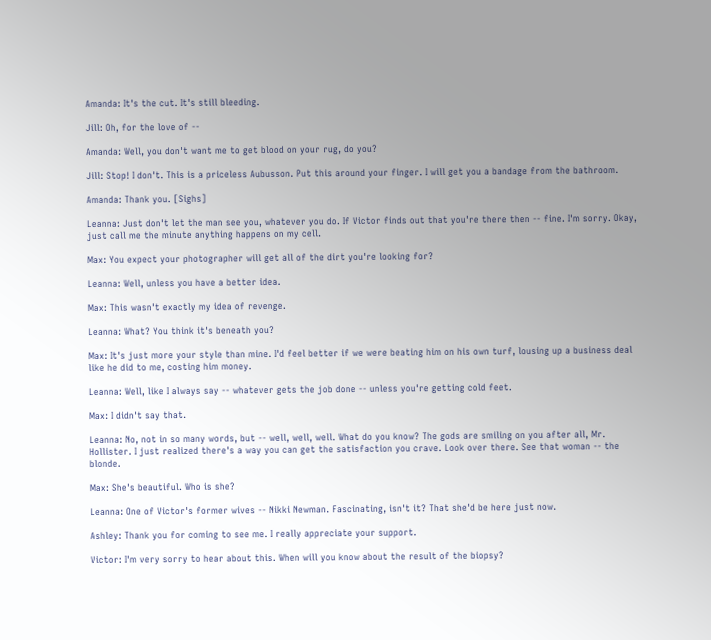Amanda: It's the cut. It's still bleeding.

Jill: Oh, for the love of --

Amanda: Well, you don't want me to get blood on your rug, do you?

Jill: Stop! I don't. This is a priceless Aubusson. Put this around your finger. I will get you a bandage from the bathroom.

Amanda: Thank you. [Sighs]

Leanna: Just don't let the man see you, whatever you do. If Victor finds out that you're there then -- fine. I'm sorry. Okay, just call me the minute anything happens on my cell.

Max: You expect your photographer will get all of the dirt you're looking for?

Leanna: Well, unless you have a better idea.

Max: This wasn't exactly my idea of revenge.

Leanna: What? You think it's beneath you?

Max: It's just more your style than mine. I'd feel better if we were beating him on his own turf, lousing up a business deal like he did to me, costing him money.

Leanna: Well, like I always say -- whatever gets the job done -- unless you're getting cold feet.

Max: I didn't say that.

Leanna: No, not in so many words, but -- well, well, well. What do you know? The gods are smiling on you after all, Mr. Hollister. I just realized there's a way you can get the satisfaction you crave. Look over there. See that woman -- the blonde.

Max: She's beautiful. Who is she?

Leanna: One of Victor's former wives -- Nikki Newman. Fascinating, isn't it? That she'd be here just now.

Ashley: Thank you for coming to see me. I really appreciate your support.

Victor: I'm very sorry to hear about this. When will you know about the result of the biopsy?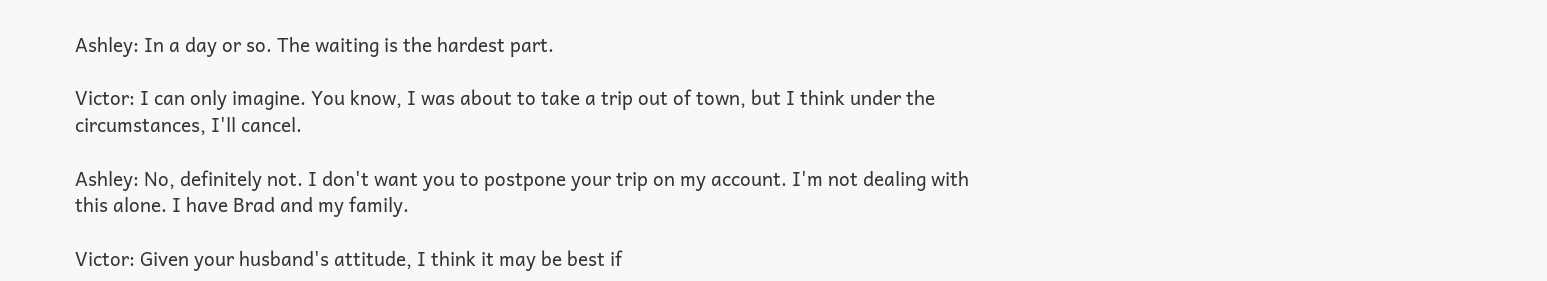Ashley: In a day or so. The waiting is the hardest part.

Victor: I can only imagine. You know, I was about to take a trip out of town, but I think under the circumstances, I'll cancel.

Ashley: No, definitely not. I don't want you to postpone your trip on my account. I'm not dealing with this alone. I have Brad and my family.

Victor: Given your husband's attitude, I think it may be best if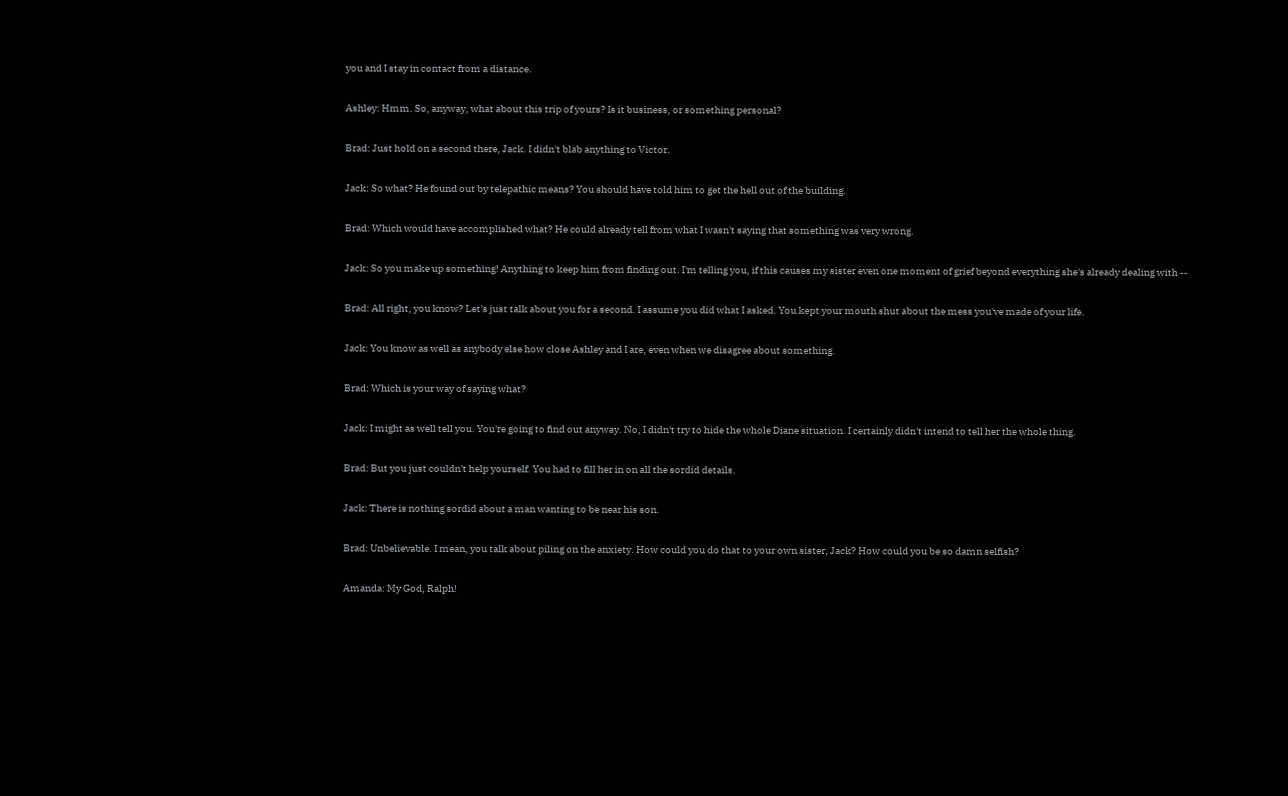you and I stay in contact from a distance.

Ashley: Hmm. So, anyway, what about this trip of yours? Is it business, or something personal?

Brad: Just hold on a second there, Jack. I didn't blab anything to Victor.

Jack: So what? He found out by telepathic means? You should have told him to get the hell out of the building.

Brad: Which would have accomplished what? He could already tell from what I wasn't saying that something was very wrong.

Jack: So you make up something! Anything to keep him from finding out. I'm telling you, if this causes my sister even one moment of grief beyond everything she's already dealing with --

Brad: All right, you know? Let's just talk about you for a second. I assume you did what I asked. You kept your mouth shut about the mess you've made of your life.

Jack: You know as well as anybody else how close Ashley and I are, even when we disagree about something.

Brad: Which is your way of saying what?

Jack: I might as well tell you. You're going to find out anyway. No, I didn't try to hide the whole Diane situation. I certainly didn't intend to tell her the whole thing.

Brad: But you just couldn't help yourself. You had to fill her in on all the sordid details.

Jack: There is nothing sordid about a man wanting to be near his son.

Brad: Unbelievable. I mean, you talk about piling on the anxiety. How could you do that to your own sister, Jack? How could you be so damn selfish?

Amanda: My God, Ralph!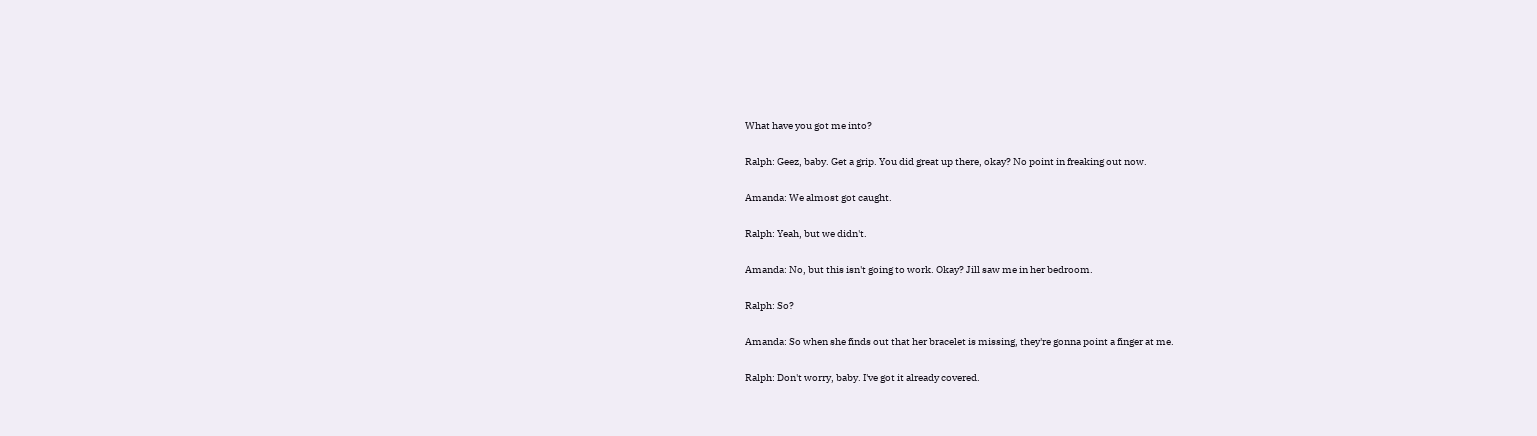What have you got me into?

Ralph: Geez, baby. Get a grip. You did great up there, okay? No point in freaking out now.

Amanda: We almost got caught.

Ralph: Yeah, but we didn't.

Amanda: No, but this isn't going to work. Okay? Jill saw me in her bedroom.

Ralph: So?

Amanda: So when she finds out that her bracelet is missing, they're gonna point a finger at me.

Ralph: Don't worry, baby. I've got it already covered.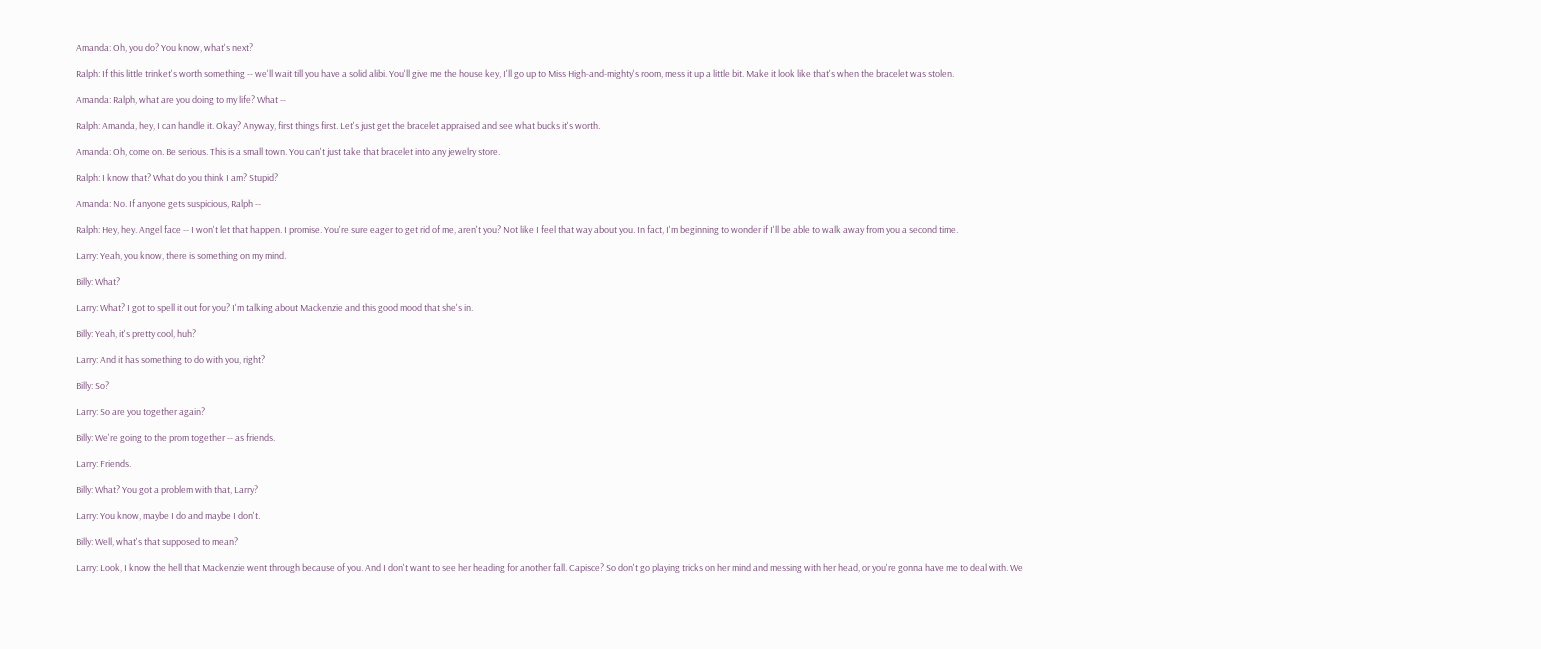Amanda: Oh, you do? You know, what's next?

Ralph: If this little trinket's worth something -- we'll wait till you have a solid alibi. You'll give me the house key, I'll go up to Miss High-and-mighty's room, mess it up a little bit. Make it look like that's when the bracelet was stolen.

Amanda: Ralph, what are you doing to my life? What --

Ralph: Amanda, hey, I can handle it. Okay? Anyway, first things first. Let's just get the bracelet appraised and see what bucks it's worth.

Amanda: Oh, come on. Be serious. This is a small town. You can't just take that bracelet into any jewelry store.

Ralph: I know that? What do you think I am? Stupid?

Amanda: No. If anyone gets suspicious, Ralph --

Ralph: Hey, hey. Angel face -- I won't let that happen. I promise. You're sure eager to get rid of me, aren't you? Not like I feel that way about you. In fact, I'm beginning to wonder if I'll be able to walk away from you a second time.

Larry: Yeah, you know, there is something on my mind.

Billy: What?

Larry: What? I got to spell it out for you? I'm talking about Mackenzie and this good mood that she's in.

Billy: Yeah, it's pretty cool, huh?

Larry: And it has something to do with you, right?

Billy: So?

Larry: So are you together again?

Billy: We're going to the prom together -- as friends.

Larry: Friends.

Billy: What? You got a problem with that, Larry?

Larry: You know, maybe I do and maybe I don't.

Billy: Well, what's that supposed to mean?

Larry: Look, I know the hell that Mackenzie went through because of you. And I don't want to see her heading for another fall. Capisce? So don't go playing tricks on her mind and messing with her head, or you're gonna have me to deal with. We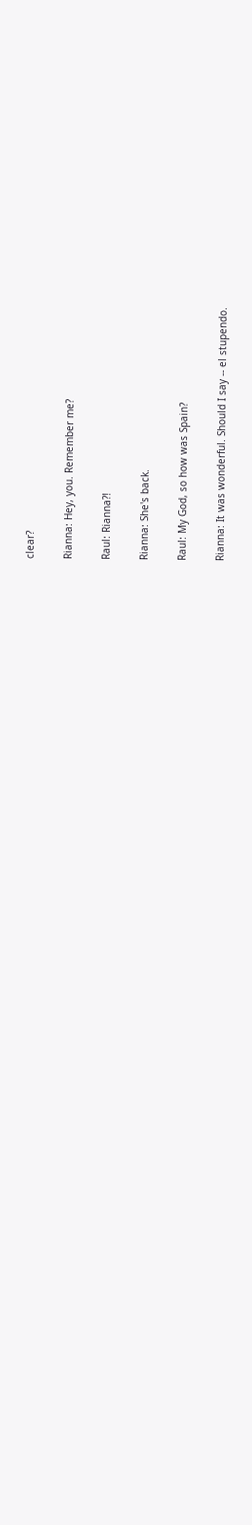clear?

Rianna: Hey, you. Remember me?

Raul: Rianna?!

Rianna: She's back.

Raul: My God, so how was Spain?

Rianna: It was wonderful. Should I say -- el stupendo.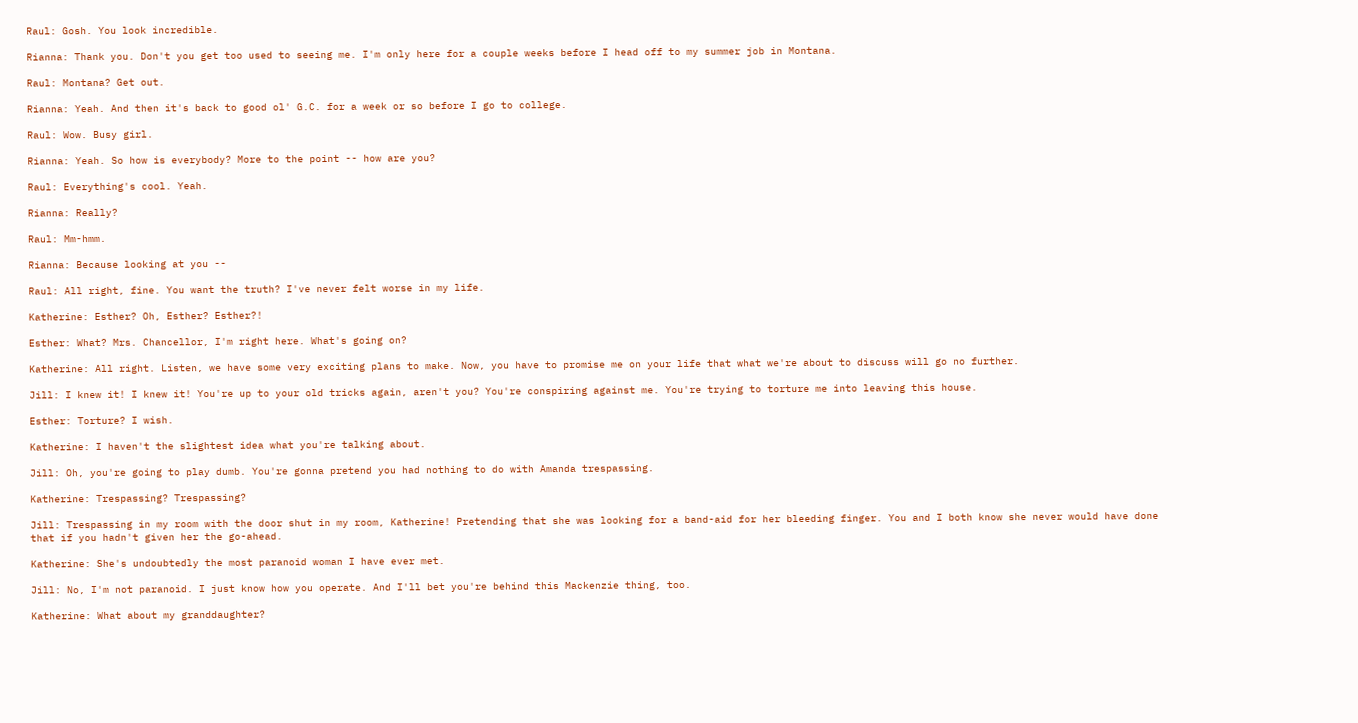Raul: Gosh. You look incredible.

Rianna: Thank you. Don't you get too used to seeing me. I'm only here for a couple weeks before I head off to my summer job in Montana.

Raul: Montana? Get out.

Rianna: Yeah. And then it's back to good ol' G.C. for a week or so before I go to college.

Raul: Wow. Busy girl.

Rianna: Yeah. So how is everybody? More to the point -- how are you?

Raul: Everything's cool. Yeah.

Rianna: Really?

Raul: Mm-hmm.

Rianna: Because looking at you --

Raul: All right, fine. You want the truth? I've never felt worse in my life.

Katherine: Esther? Oh, Esther? Esther?!

Esther: What? Mrs. Chancellor, I'm right here. What's going on?

Katherine: All right. Listen, we have some very exciting plans to make. Now, you have to promise me on your life that what we're about to discuss will go no further.

Jill: I knew it! I knew it! You're up to your old tricks again, aren't you? You're conspiring against me. You're trying to torture me into leaving this house.

Esther: Torture? I wish.

Katherine: I haven't the slightest idea what you're talking about.

Jill: Oh, you're going to play dumb. You're gonna pretend you had nothing to do with Amanda trespassing.

Katherine: Trespassing? Trespassing?

Jill: Trespassing in my room with the door shut in my room, Katherine! Pretending that she was looking for a band-aid for her bleeding finger. You and I both know she never would have done that if you hadn't given her the go-ahead.

Katherine: She's undoubtedly the most paranoid woman I have ever met.

Jill: No, I'm not paranoid. I just know how you operate. And I'll bet you're behind this Mackenzie thing, too.

Katherine: What about my granddaughter?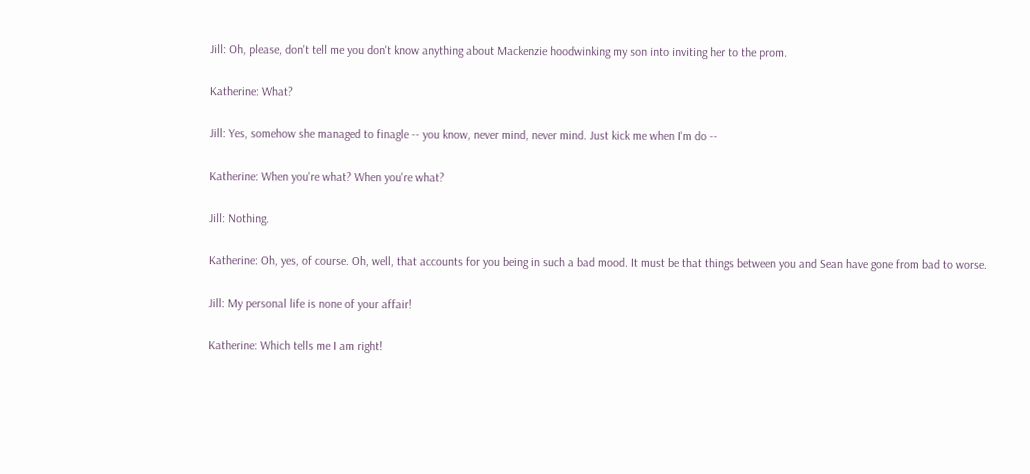Jill: Oh, please, don't tell me you don't know anything about Mackenzie hoodwinking my son into inviting her to the prom.

Katherine: What?

Jill: Yes, somehow she managed to finagle -- you know, never mind, never mind. Just kick me when I'm do --

Katherine: When you're what? When you're what?

Jill: Nothing.

Katherine: Oh, yes, of course. Oh, well, that accounts for you being in such a bad mood. It must be that things between you and Sean have gone from bad to worse.

Jill: My personal life is none of your affair!

Katherine: Which tells me I am right!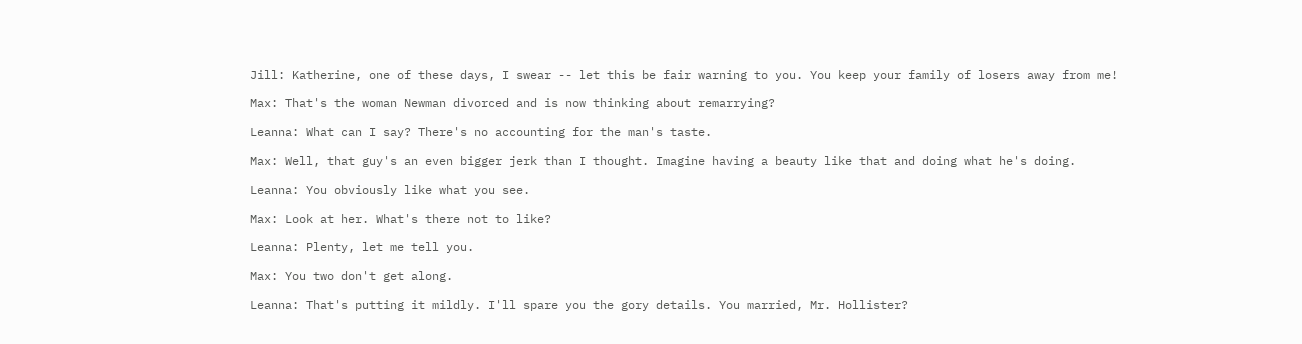Jill: Katherine, one of these days, I swear -- let this be fair warning to you. You keep your family of losers away from me!

Max: That's the woman Newman divorced and is now thinking about remarrying?

Leanna: What can I say? There's no accounting for the man's taste.

Max: Well, that guy's an even bigger jerk than I thought. Imagine having a beauty like that and doing what he's doing.

Leanna: You obviously like what you see.

Max: Look at her. What's there not to like?

Leanna: Plenty, let me tell you.

Max: You two don't get along.

Leanna: That's putting it mildly. I'll spare you the gory details. You married, Mr. Hollister?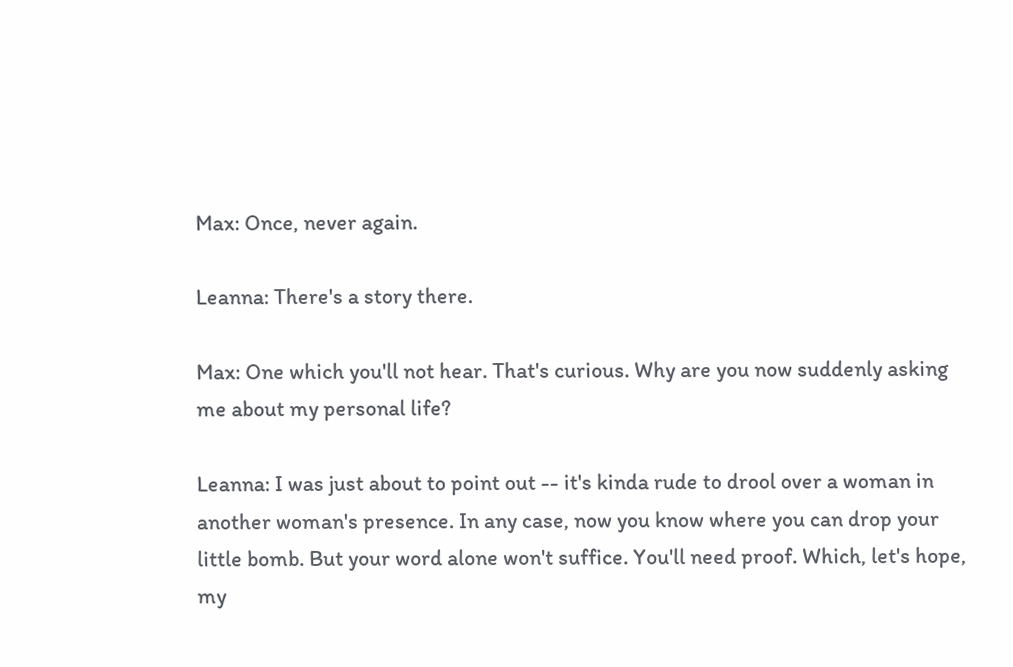Max: Once, never again.

Leanna: There's a story there.

Max: One which you'll not hear. That's curious. Why are you now suddenly asking me about my personal life?

Leanna: I was just about to point out -- it's kinda rude to drool over a woman in another woman's presence. In any case, now you know where you can drop your little bomb. But your word alone won't suffice. You'll need proof. Which, let's hope, my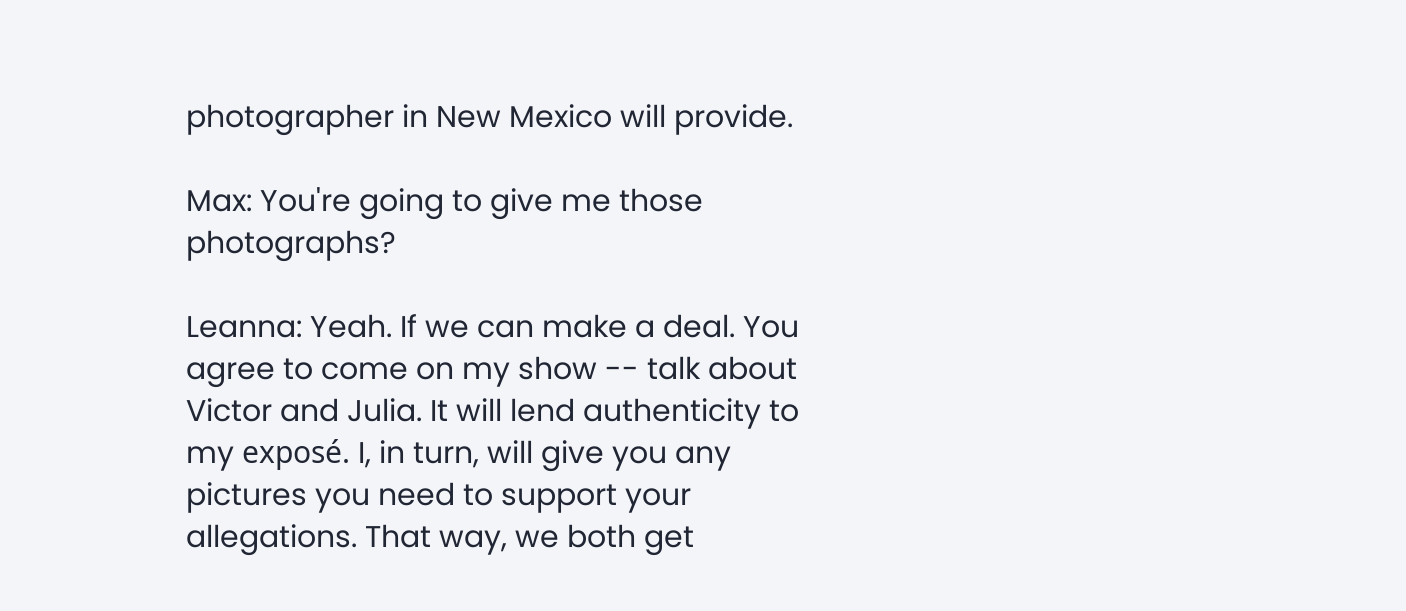photographer in New Mexico will provide.

Max: You're going to give me those photographs?

Leanna: Yeah. If we can make a deal. You agree to come on my show -- talk about Victor and Julia. It will lend authenticity to my exposé. I, in turn, will give you any pictures you need to support your allegations. That way, we both get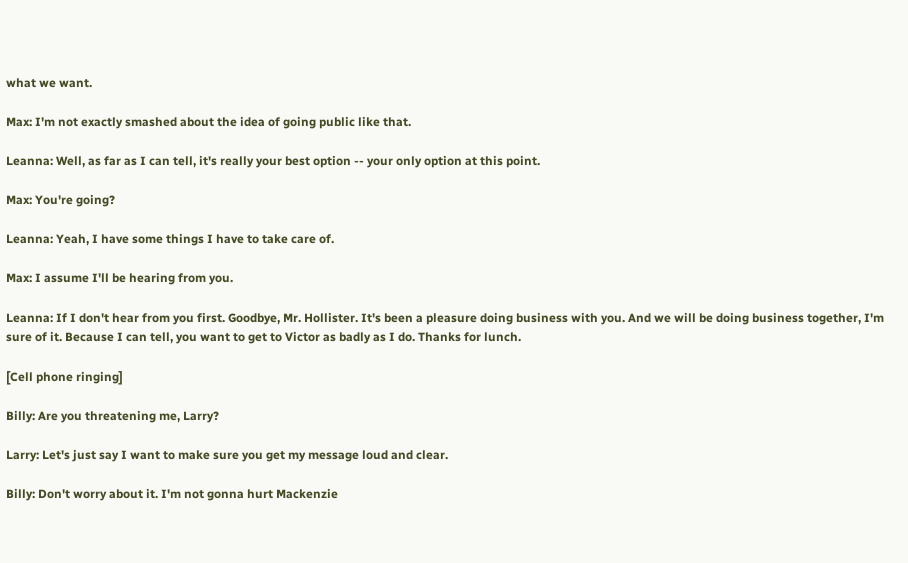what we want.

Max: I'm not exactly smashed about the idea of going public like that.

Leanna: Well, as far as I can tell, it's really your best option -- your only option at this point.

Max: You're going?

Leanna: Yeah, I have some things I have to take care of.

Max: I assume I'll be hearing from you.

Leanna: If I don't hear from you first. Goodbye, Mr. Hollister. It's been a pleasure doing business with you. And we will be doing business together, I'm sure of it. Because I can tell, you want to get to Victor as badly as I do. Thanks for lunch.

[Cell phone ringing]

Billy: Are you threatening me, Larry?

Larry: Let's just say I want to make sure you get my message loud and clear.

Billy: Don't worry about it. I'm not gonna hurt Mackenzie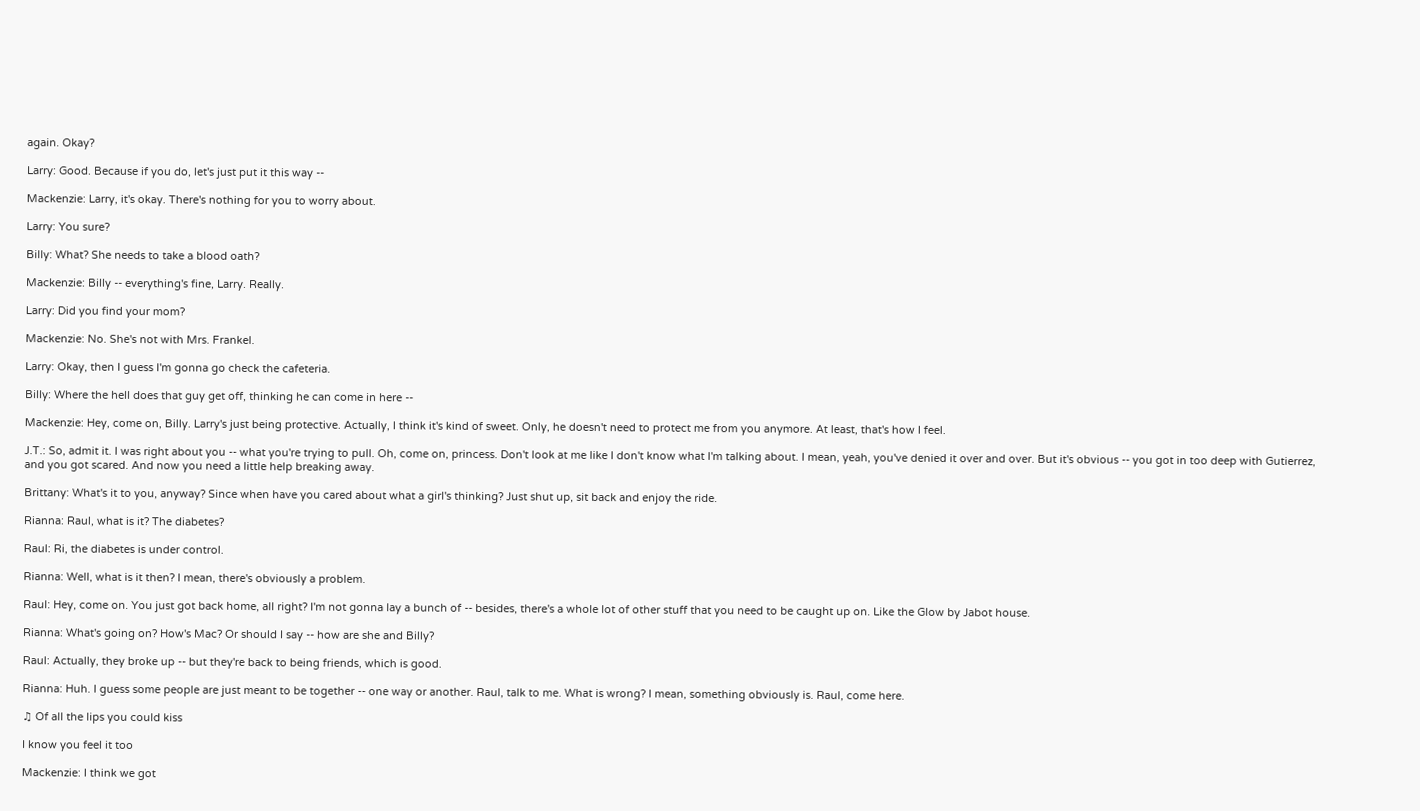again. Okay?

Larry: Good. Because if you do, let's just put it this way --

Mackenzie: Larry, it's okay. There's nothing for you to worry about.

Larry: You sure?

Billy: What? She needs to take a blood oath?

Mackenzie: Billy -- everything's fine, Larry. Really.

Larry: Did you find your mom?

Mackenzie: No. She's not with Mrs. Frankel.

Larry: Okay, then I guess I'm gonna go check the cafeteria.

Billy: Where the hell does that guy get off, thinking he can come in here --

Mackenzie: Hey, come on, Billy. Larry's just being protective. Actually, I think it's kind of sweet. Only, he doesn't need to protect me from you anymore. At least, that's how I feel.

J.T.: So, admit it. I was right about you -- what you're trying to pull. Oh, come on, princess. Don't look at me like I don't know what I'm talking about. I mean, yeah, you've denied it over and over. But it's obvious -- you got in too deep with Gutierrez, and you got scared. And now you need a little help breaking away.

Brittany: What's it to you, anyway? Since when have you cared about what a girl's thinking? Just shut up, sit back and enjoy the ride.

Rianna: Raul, what is it? The diabetes?

Raul: Ri, the diabetes is under control.

Rianna: Well, what is it then? I mean, there's obviously a problem.

Raul: Hey, come on. You just got back home, all right? I'm not gonna lay a bunch of -- besides, there's a whole lot of other stuff that you need to be caught up on. Like the Glow by Jabot house.

Rianna: What's going on? How's Mac? Or should I say -- how are she and Billy?

Raul: Actually, they broke up -- but they're back to being friends, which is good.

Rianna: Huh. I guess some people are just meant to be together -- one way or another. Raul, talk to me. What is wrong? I mean, something obviously is. Raul, come here.

♫ Of all the lips you could kiss

I know you feel it too

Mackenzie: I think we got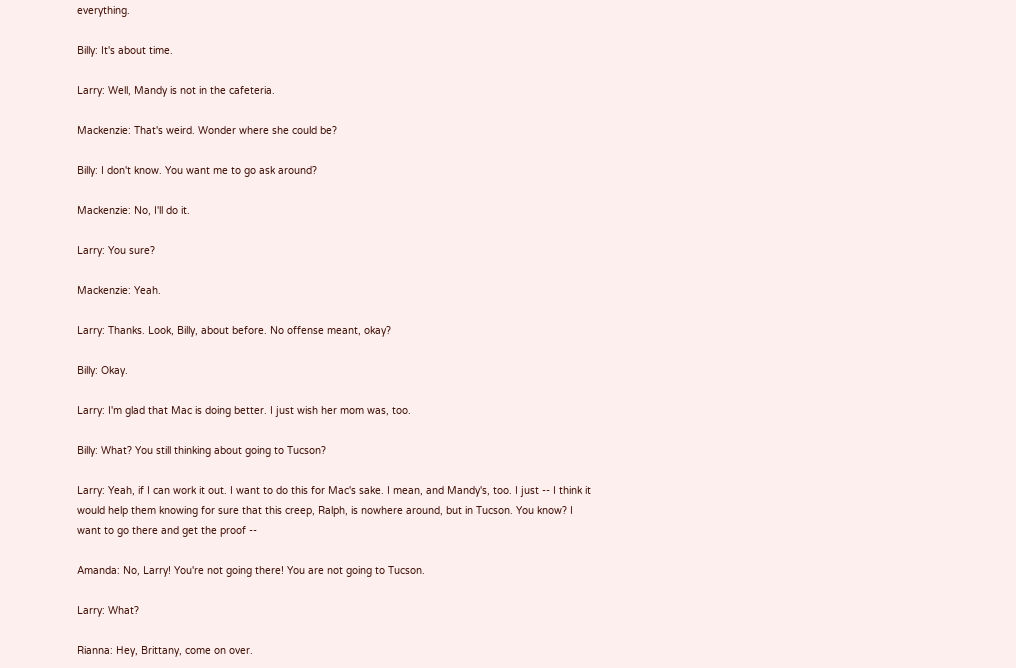everything.

Billy: It's about time.

Larry: Well, Mandy is not in the cafeteria.

Mackenzie: That's weird. Wonder where she could be?

Billy: I don't know. You want me to go ask around?

Mackenzie: No, I'll do it.

Larry: You sure?

Mackenzie: Yeah.

Larry: Thanks. Look, Billy, about before. No offense meant, okay?

Billy: Okay.

Larry: I'm glad that Mac is doing better. I just wish her mom was, too.

Billy: What? You still thinking about going to Tucson?

Larry: Yeah, if I can work it out. I want to do this for Mac's sake. I mean, and Mandy's, too. I just -- I think it would help them knowing for sure that this creep, Ralph, is nowhere around, but in Tucson. You know? I want to go there and get the proof --

Amanda: No, Larry! You're not going there! You are not going to Tucson.

Larry: What?

Rianna: Hey, Brittany, come on over.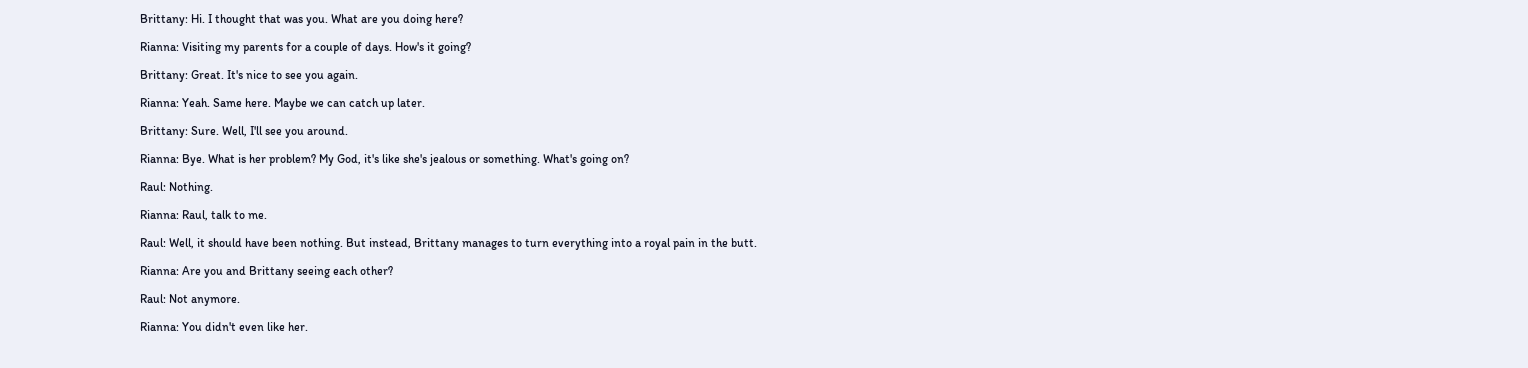Brittany: Hi. I thought that was you. What are you doing here?

Rianna: Visiting my parents for a couple of days. How's it going?

Brittany: Great. It's nice to see you again.

Rianna: Yeah. Same here. Maybe we can catch up later.

Brittany: Sure. Well, I'll see you around.

Rianna: Bye. What is her problem? My God, it's like she's jealous or something. What's going on?

Raul: Nothing.

Rianna: Raul, talk to me.

Raul: Well, it should have been nothing. But instead, Brittany manages to turn everything into a royal pain in the butt.

Rianna: Are you and Brittany seeing each other?

Raul: Not anymore.

Rianna: You didn't even like her.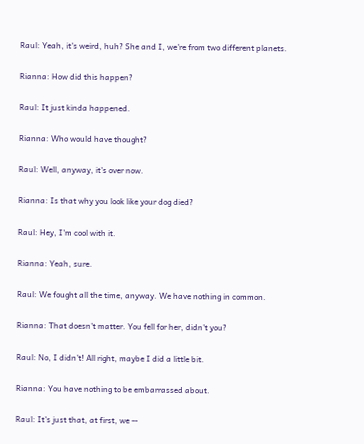Raul: Yeah, it's weird, huh? She and I, we're from two different planets.

Rianna: How did this happen?

Raul: It just kinda happened.

Rianna: Who would have thought?

Raul: Well, anyway, it's over now.

Rianna: Is that why you look like your dog died?

Raul: Hey, I'm cool with it.

Rianna: Yeah, sure.

Raul: We fought all the time, anyway. We have nothing in common.

Rianna: That doesn't matter. You fell for her, didn't you?

Raul: No, I didn't! All right, maybe I did a little bit.

Rianna: You have nothing to be embarrassed about.

Raul: It's just that, at first, we --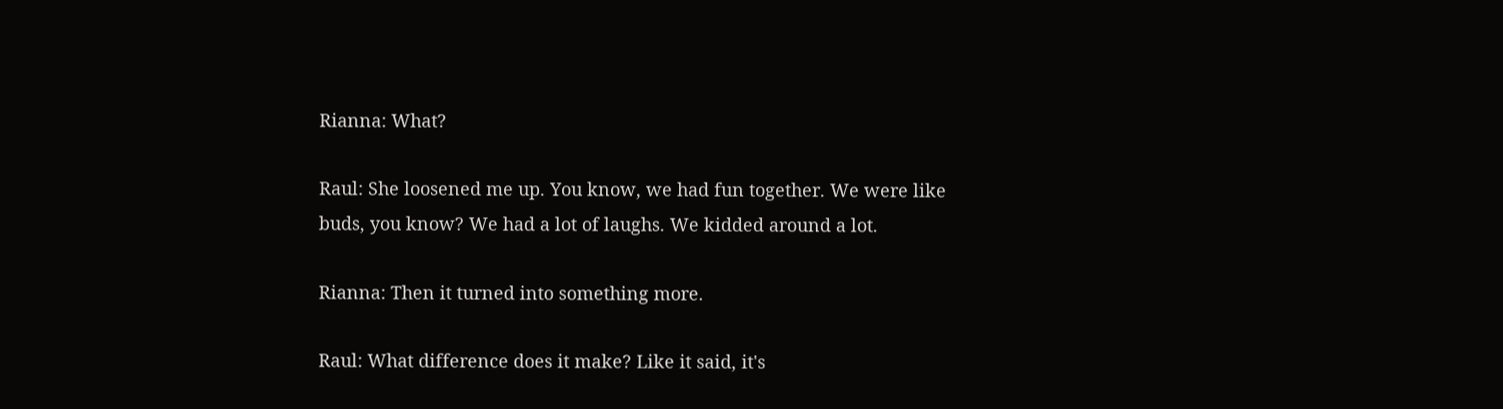Rianna: What?

Raul: She loosened me up. You know, we had fun together. We were like buds, you know? We had a lot of laughs. We kidded around a lot.

Rianna: Then it turned into something more.

Raul: What difference does it make? Like it said, it's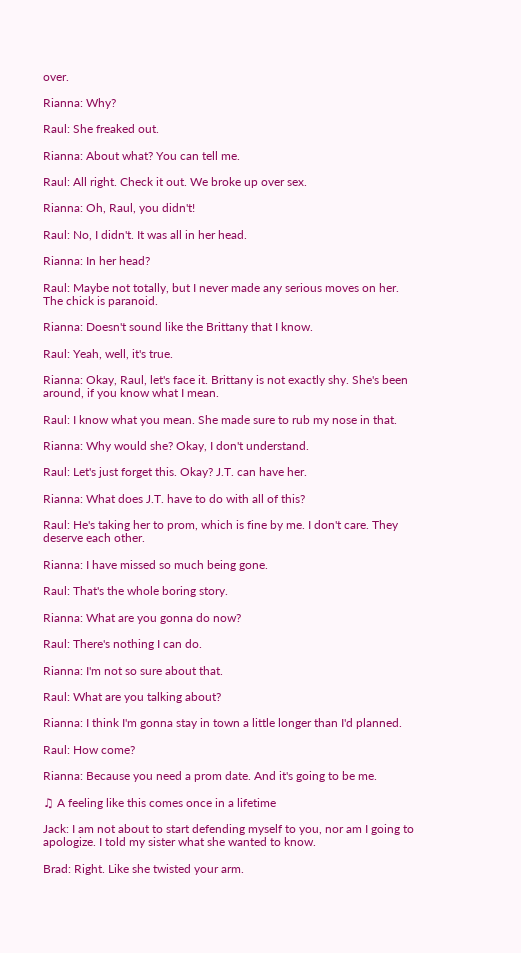over.

Rianna: Why?

Raul: She freaked out.

Rianna: About what? You can tell me.

Raul: All right. Check it out. We broke up over sex.

Rianna: Oh, Raul, you didn't!

Raul: No, I didn't. It was all in her head.

Rianna: In her head?

Raul: Maybe not totally, but I never made any serious moves on her. The chick is paranoid.

Rianna: Doesn't sound like the Brittany that I know.

Raul: Yeah, well, it's true.

Rianna: Okay, Raul, let's face it. Brittany is not exactly shy. She's been around, if you know what I mean.

Raul: I know what you mean. She made sure to rub my nose in that.

Rianna: Why would she? Okay, I don't understand.

Raul: Let's just forget this. Okay? J.T. can have her.

Rianna: What does J.T. have to do with all of this?

Raul: He's taking her to prom, which is fine by me. I don't care. They deserve each other.

Rianna: I have missed so much being gone.

Raul: That's the whole boring story.

Rianna: What are you gonna do now?

Raul: There's nothing I can do.

Rianna: I'm not so sure about that.

Raul: What are you talking about?

Rianna: I think I'm gonna stay in town a little longer than I'd planned.

Raul: How come?

Rianna: Because you need a prom date. And it's going to be me.

♫ A feeling like this comes once in a lifetime

Jack: I am not about to start defending myself to you, nor am I going to apologize. I told my sister what she wanted to know.

Brad: Right. Like she twisted your arm.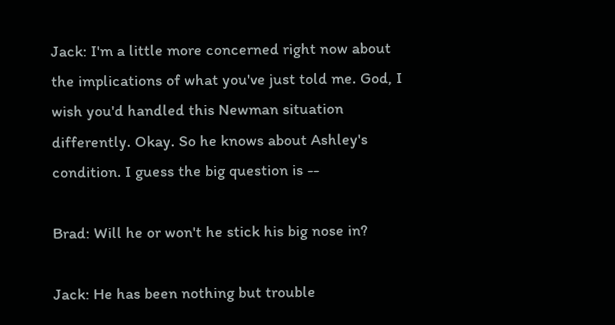Jack: I'm a little more concerned right now about the implications of what you've just told me. God, I wish you'd handled this Newman situation differently. Okay. So he knows about Ashley's condition. I guess the big question is --

Brad: Will he or won't he stick his big nose in?

Jack: He has been nothing but trouble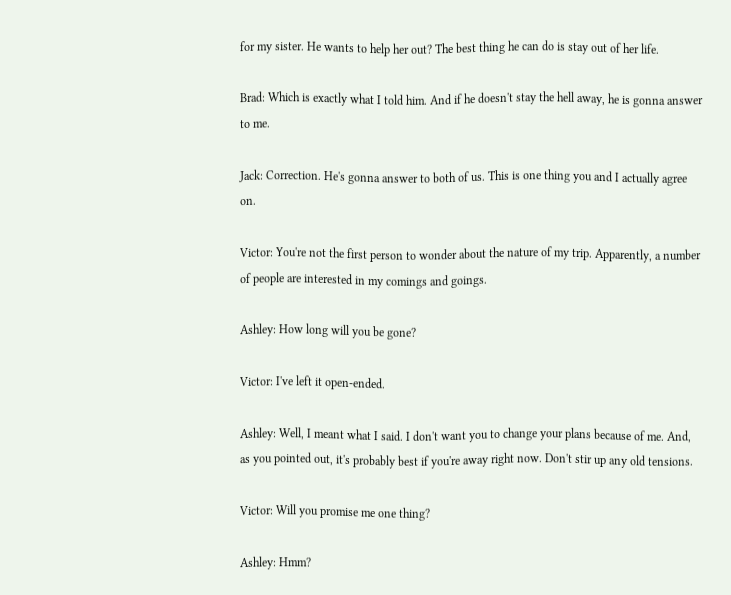for my sister. He wants to help her out? The best thing he can do is stay out of her life.

Brad: Which is exactly what I told him. And if he doesn't stay the hell away, he is gonna answer to me.

Jack: Correction. He's gonna answer to both of us. This is one thing you and I actually agree on.

Victor: You're not the first person to wonder about the nature of my trip. Apparently, a number of people are interested in my comings and goings.

Ashley: How long will you be gone?

Victor: I've left it open-ended.

Ashley: Well, I meant what I said. I don't want you to change your plans because of me. And, as you pointed out, it's probably best if you're away right now. Don't stir up any old tensions.

Victor: Will you promise me one thing?

Ashley: Hmm?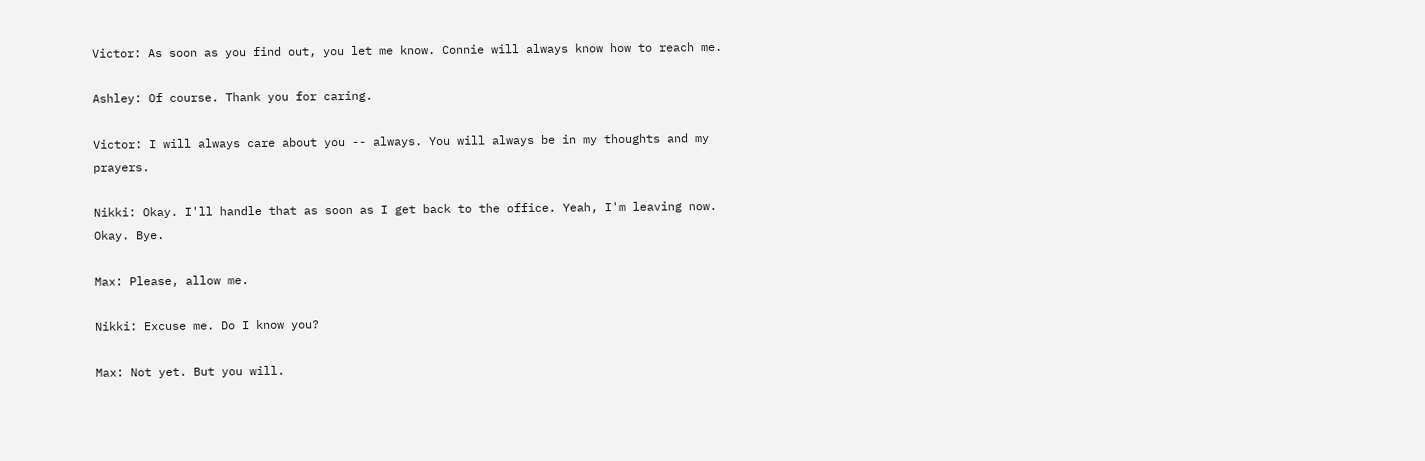Victor: As soon as you find out, you let me know. Connie will always know how to reach me.

Ashley: Of course. Thank you for caring.

Victor: I will always care about you -- always. You will always be in my thoughts and my prayers.

Nikki: Okay. I'll handle that as soon as I get back to the office. Yeah, I'm leaving now. Okay. Bye.

Max: Please, allow me.

Nikki: Excuse me. Do I know you?

Max: Not yet. But you will.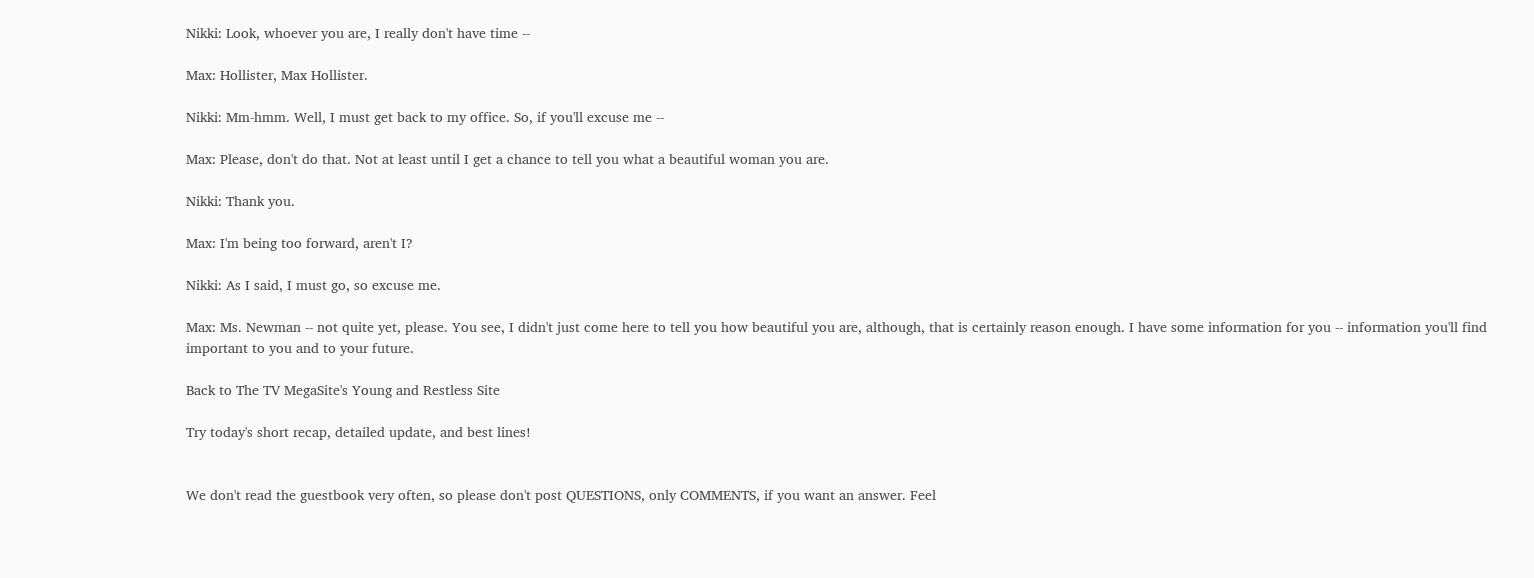Nikki: Look, whoever you are, I really don't have time --

Max: Hollister, Max Hollister.

Nikki: Mm-hmm. Well, I must get back to my office. So, if you'll excuse me --

Max: Please, don't do that. Not at least until I get a chance to tell you what a beautiful woman you are.

Nikki: Thank you.

Max: I'm being too forward, aren't I?

Nikki: As I said, I must go, so excuse me.

Max: Ms. Newman -- not quite yet, please. You see, I didn't just come here to tell you how beautiful you are, although, that is certainly reason enough. I have some information for you -- information you'll find important to you and to your future.

Back to The TV MegaSite's Young and Restless Site

Try today's short recap, detailed update, and best lines!


We don't read the guestbook very often, so please don't post QUESTIONS, only COMMENTS, if you want an answer. Feel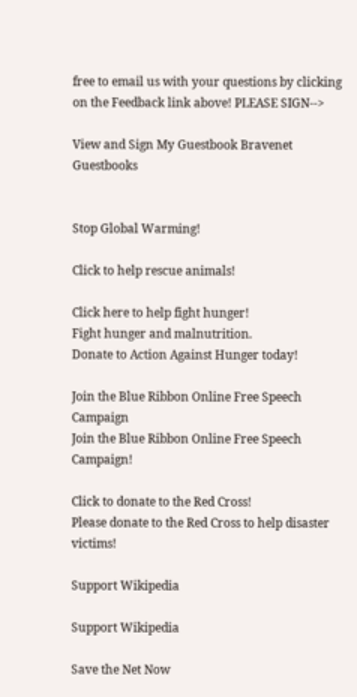free to email us with your questions by clicking on the Feedback link above! PLEASE SIGN-->

View and Sign My Guestbook Bravenet Guestbooks


Stop Global Warming!

Click to help rescue animals!

Click here to help fight hunger!
Fight hunger and malnutrition.
Donate to Action Against Hunger today!

Join the Blue Ribbon Online Free Speech Campaign
Join the Blue Ribbon Online Free Speech Campaign!

Click to donate to the Red Cross!
Please donate to the Red Cross to help disaster victims!

Support Wikipedia

Support Wikipedia

Save the Net Now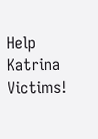Help Katrina Victims!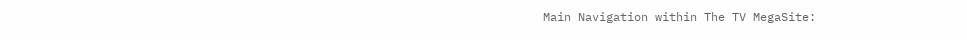Main Navigation within The TV MegaSite: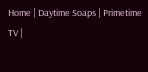Home | Daytime Soaps | Primetime TV |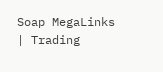Soap MegaLinks | Trading